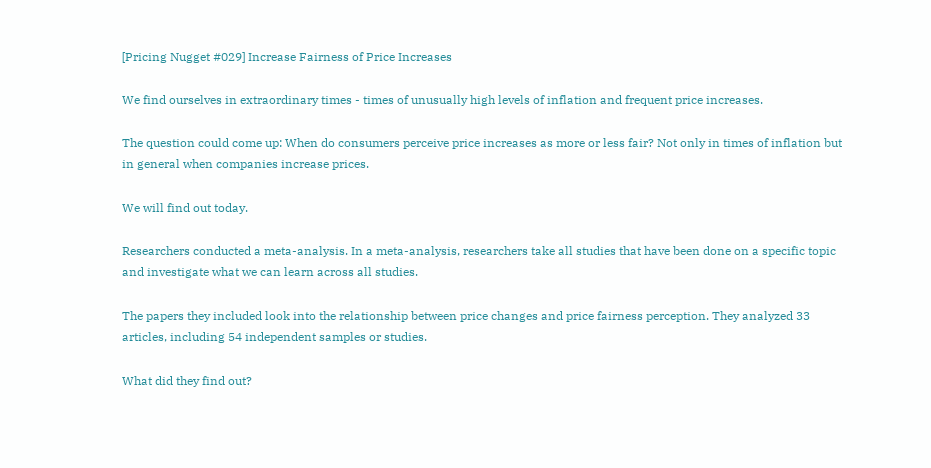[Pricing Nugget #029] Increase Fairness of Price Increases

We find ourselves in extraordinary times - times of unusually high levels of inflation and frequent price increases.

The question could come up: When do consumers perceive price increases as more or less fair? Not only in times of inflation but in general when companies increase prices.

We will find out today.

Researchers conducted a meta-analysis. In a meta-analysis, researchers take all studies that have been done on a specific topic and investigate what we can learn across all studies.

The papers they included look into the relationship between price changes and price fairness perception. They analyzed 33 articles, including 54 independent samples or studies.

What did they find out?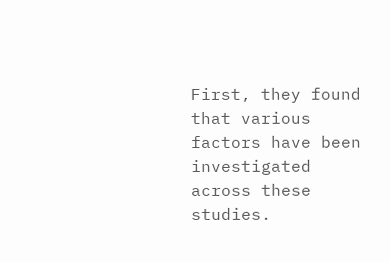First, they found that various factors have been investigated across these studies.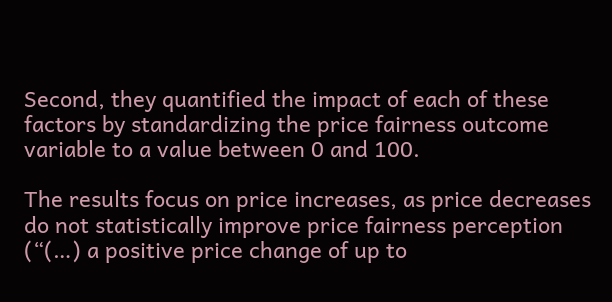Second, they quantified the impact of each of these factors by standardizing the price fairness outcome variable to a value between 0 and 100.

The results focus on price increases, as price decreases do not statistically improve price fairness perception (“(…) a positive price change of up to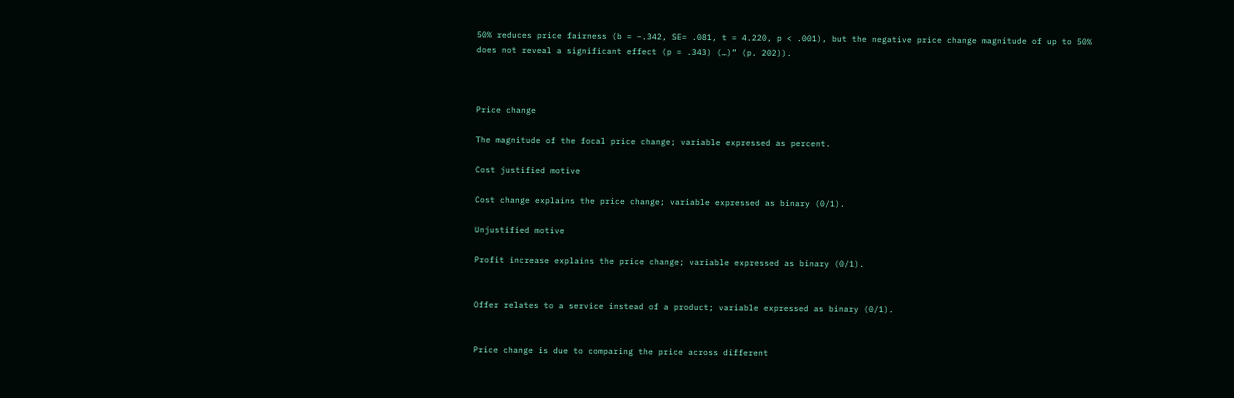50% reduces price fairness (b = −.342, SE= .081, t = 4.220, p < .001), but the negative price change magnitude of up to 50% does not reveal a significant effect (p = .343) (…)” (p. 202)).



Price change

The magnitude of the focal price change; variable expressed as percent.

Cost justified motive

Cost change explains the price change; variable expressed as binary (0/1).

Unjustified motive

Profit increase explains the price change; variable expressed as binary (0/1).


Offer relates to a service instead of a product; variable expressed as binary (0/1).


Price change is due to comparing the price across different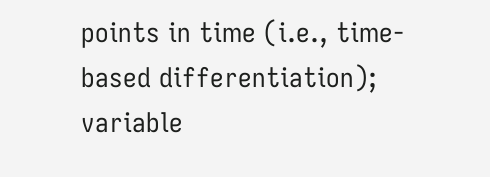points in time (i.e., time-based differentiation); variable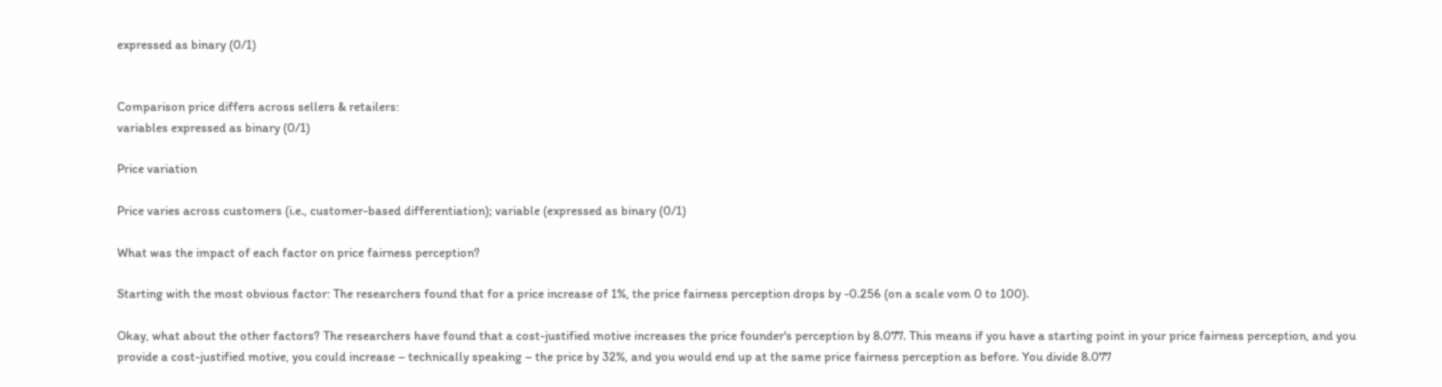expressed as binary (0/1)


Comparison price differs across sellers & retailers:
variables expressed as binary (0/1)

Price variation

Price varies across customers (i.e., customer-based differentiation); variable (expressed as binary (0/1)

What was the impact of each factor on price fairness perception?

Starting with the most obvious factor: The researchers found that for a price increase of 1%, the price fairness perception drops by -0.256 (on a scale vom 0 to 100).

Okay, what about the other factors? The researchers have found that a cost-justified motive increases the price founder's perception by 8.077. This means if you have a starting point in your price fairness perception, and you provide a cost-justified motive, you could increase – technically speaking – the price by 32%, and you would end up at the same price fairness perception as before. You divide 8.077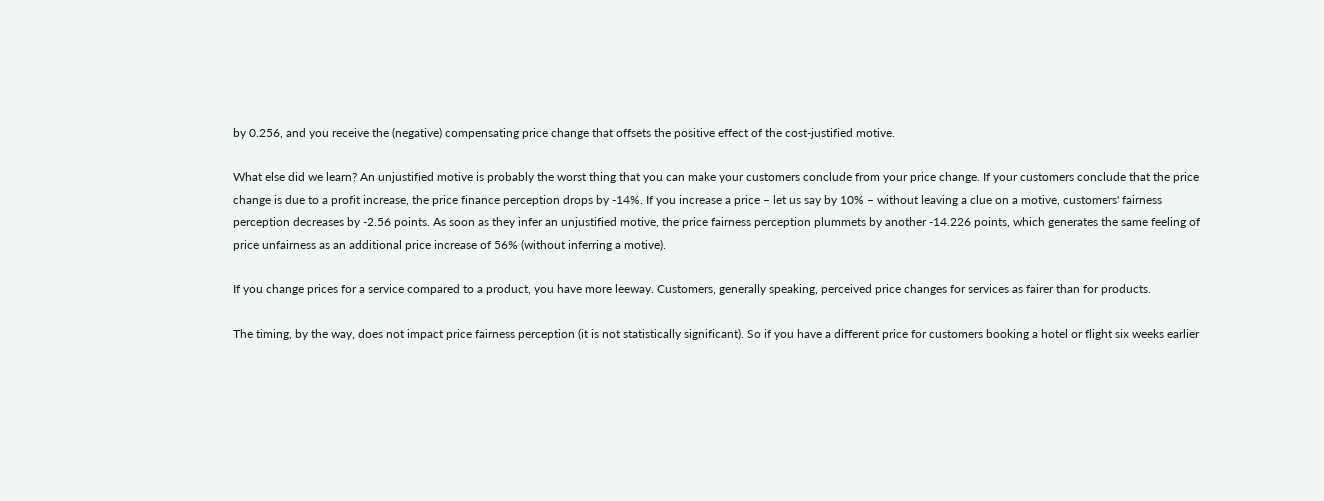by 0.256, and you receive the (negative) compensating price change that offsets the positive effect of the cost-justified motive.

What else did we learn? An unjustified motive is probably the worst thing that you can make your customers conclude from your price change. If your customers conclude that the price change is due to a profit increase, the price finance perception drops by -14%. If you increase a price – let us say by 10% – without leaving a clue on a motive, customers' fairness perception decreases by -2.56 points. As soon as they infer an unjustified motive, the price fairness perception plummets by another -14.226 points, which generates the same feeling of price unfairness as an additional price increase of 56% (without inferring a motive).

If you change prices for a service compared to a product, you have more leeway. Customers, generally speaking, perceived price changes for services as fairer than for products.

The timing, by the way, does not impact price fairness perception (it is not statistically significant). So if you have a different price for customers booking a hotel or flight six weeks earlier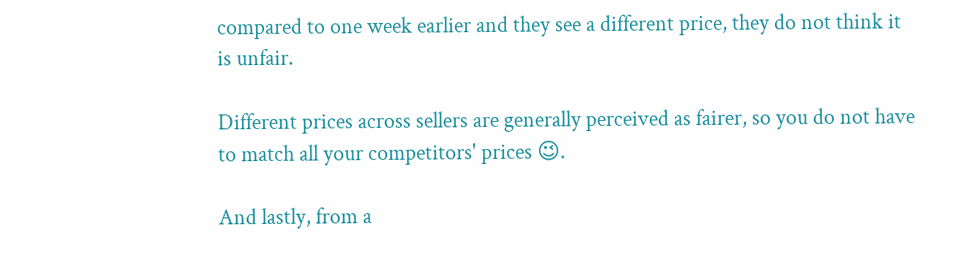compared to one week earlier and they see a different price, they do not think it is unfair.

Different prices across sellers are generally perceived as fairer, so you do not have to match all your competitors' prices 😉.

And lastly, from a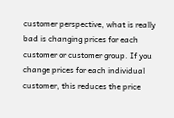customer perspective, what is really bad is changing prices for each customer or customer group. If you change prices for each individual customer, this reduces the price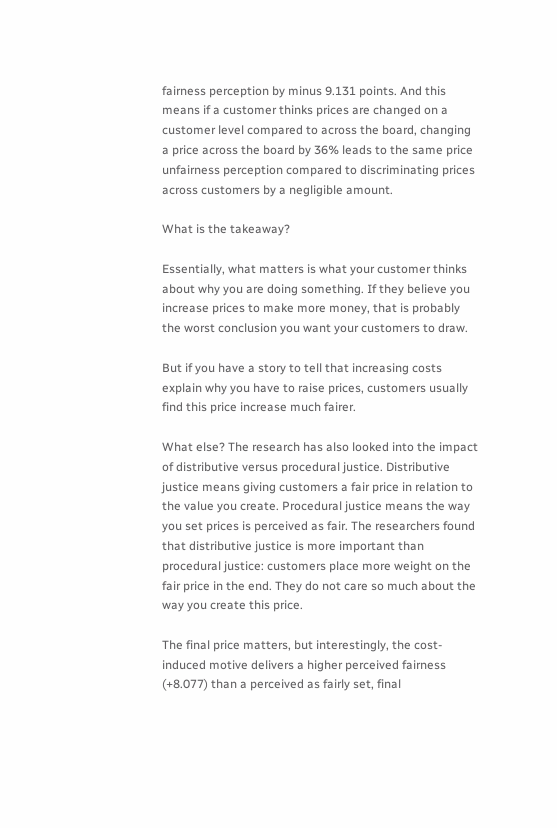fairness perception by minus 9.131 points. And this means if a customer thinks prices are changed on a customer level compared to across the board, changing a price across the board by 36% leads to the same price unfairness perception compared to discriminating prices across customers by a negligible amount.

What is the takeaway?

Essentially, what matters is what your customer thinks about why you are doing something. If they believe you increase prices to make more money, that is probably the worst conclusion you want your customers to draw.

But if you have a story to tell that increasing costs explain why you have to raise prices, customers usually find this price increase much fairer.

What else? The research has also looked into the impact of distributive versus procedural justice. Distributive justice means giving customers a fair price in relation to the value you create. Procedural justice means the way you set prices is perceived as fair. The researchers found that distributive justice is more important than procedural justice: customers place more weight on the fair price in the end. They do not care so much about the way you create this price.

The final price matters, but interestingly, the cost-induced motive delivers a higher perceived fairness (+8.077) than a perceived as fairly set, final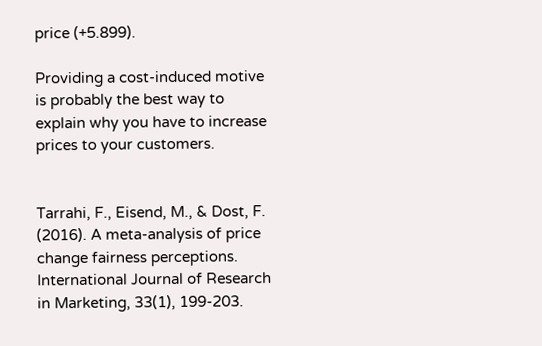price (+5.899).

Providing a cost-induced motive is probably the best way to explain why you have to increase prices to your customers.


Tarrahi, F., Eisend, M., & Dost, F. (2016). A meta-analysis of price change fairness perceptions. International Journal of Research in Marketing, 33(1), 199-203.